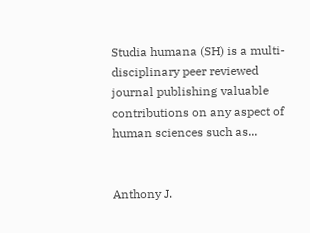Studia humana (SH) is a multi-disciplinary peer reviewed journal publishing valuable
contributions on any aspect of human sciences such as...


Anthony J.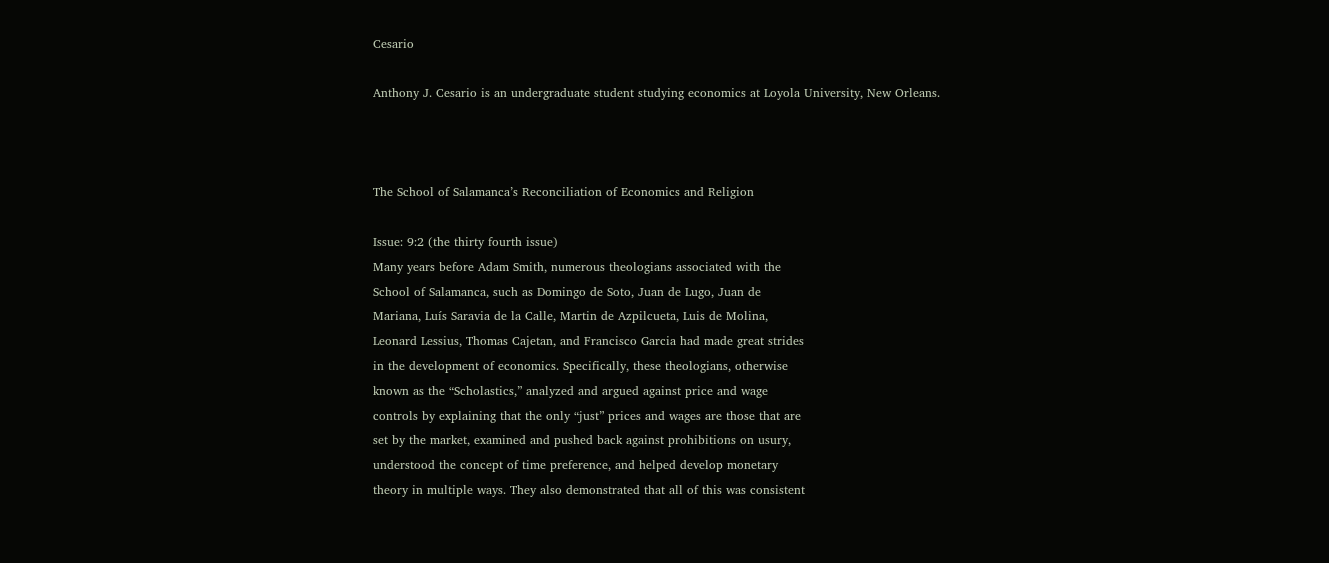Cesario

Anthony J. Cesario is an undergraduate student studying economics at Loyola University, New Orleans.



The School of Salamanca’s Reconciliation of Economics and Religion

Issue: 9:2 (the thirty fourth issue)
Many years before Adam Smith, numerous theologians associated with the
School of Salamanca, such as Domingo de Soto, Juan de Lugo, Juan de
Mariana, Luís Saravia de la Calle, Martin de Azpilcueta, Luis de Molina,
Leonard Lessius, Thomas Cajetan, and Francisco Garcia had made great strides
in the development of economics. Specifically, these theologians, otherwise
known as the “Scholastics,” analyzed and argued against price and wage
controls by explaining that the only “just” prices and wages are those that are
set by the market, examined and pushed back against prohibitions on usury,
understood the concept of time preference, and helped develop monetary
theory in multiple ways. They also demonstrated that all of this was consistent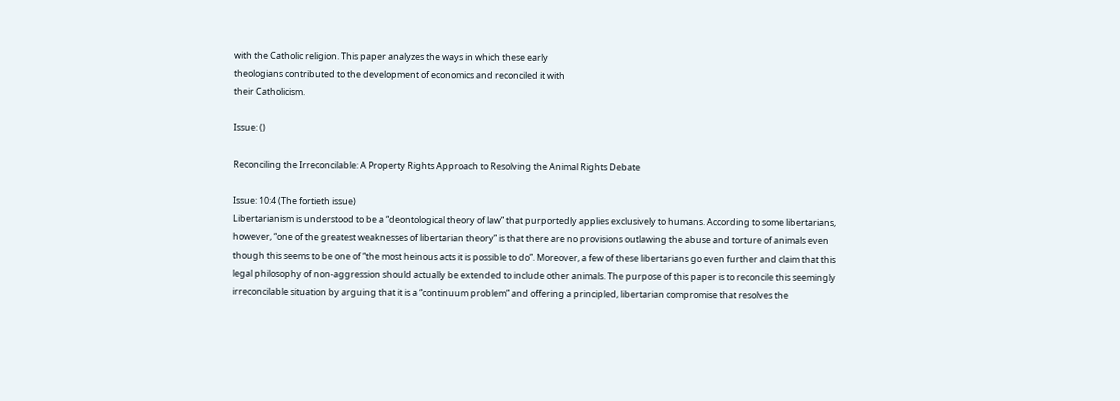with the Catholic religion. This paper analyzes the ways in which these early
theologians contributed to the development of economics and reconciled it with
their Catholicism.

Issue: ()

Reconciling the Irreconcilable: A Property Rights Approach to Resolving the Animal Rights Debate

Issue: 10:4 (The fortieth issue)
Libertarianism is understood to be a “deontological theory of law” that purportedly applies exclusively to humans. According to some libertarians, however, “one of the greatest weaknesses of libertarian theory” is that there are no provisions outlawing the abuse and torture of animals even though this seems to be one of “the most heinous acts it is possible to do”. Moreover, a few of these libertarians go even further and claim that this legal philosophy of non-aggression should actually be extended to include other animals. The purpose of this paper is to reconcile this seemingly irreconcilable situation by arguing that it is a “continuum problem” and offering a principled, libertarian compromise that resolves the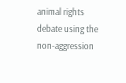animal rights debate using the non-aggression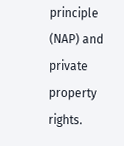principle (NAP) and private property rights.